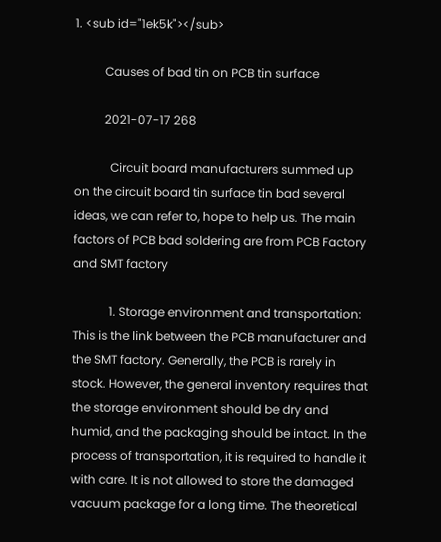1. <sub id="1ek5k"></sub>

          Causes of bad tin on PCB tin surface

          2021-07-17 268

            Circuit board manufacturers summed up on the circuit board tin surface tin bad several ideas, we can refer to, hope to help us. The main factors of PCB bad soldering are from PCB Factory and SMT factory

            1. Storage environment and transportation: This is the link between the PCB manufacturer and the SMT factory. Generally, the PCB is rarely in stock. However, the general inventory requires that the storage environment should be dry and humid, and the packaging should be intact. In the process of transportation, it is required to handle it with care. It is not allowed to store the damaged vacuum package for a long time. The theoretical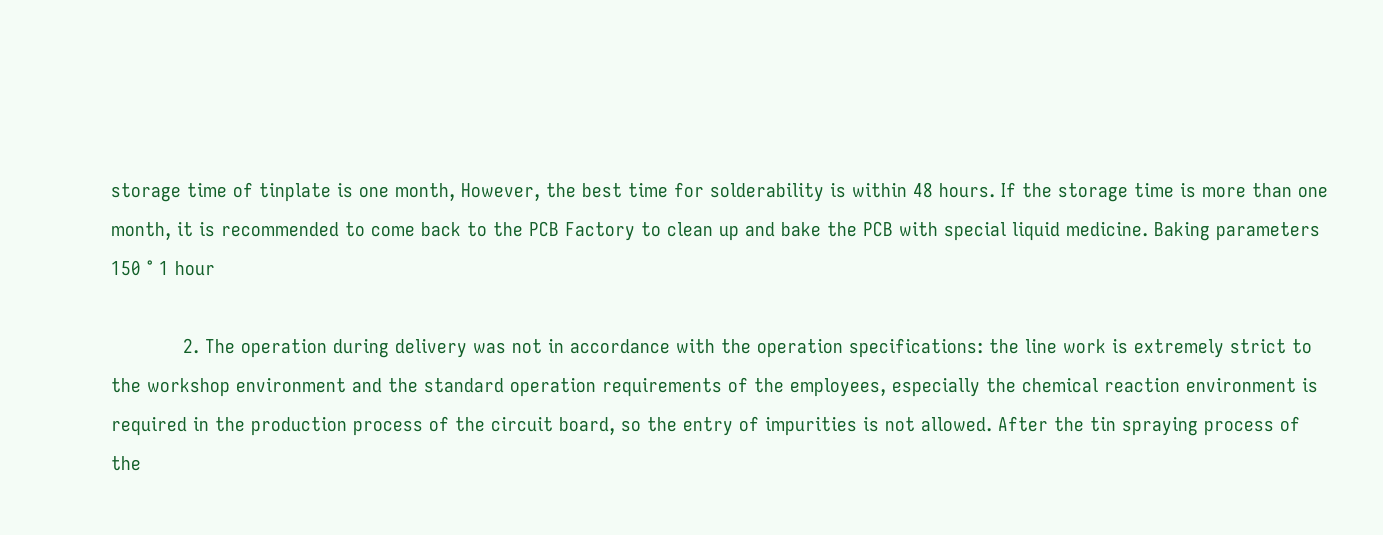storage time of tinplate is one month, However, the best time for solderability is within 48 hours. If the storage time is more than one month, it is recommended to come back to the PCB Factory to clean up and bake the PCB with special liquid medicine. Baking parameters 150 ° 1 hour

            2. The operation during delivery was not in accordance with the operation specifications: the line work is extremely strict to the workshop environment and the standard operation requirements of the employees, especially the chemical reaction environment is required in the production process of the circuit board, so the entry of impurities is not allowed. After the tin spraying process of the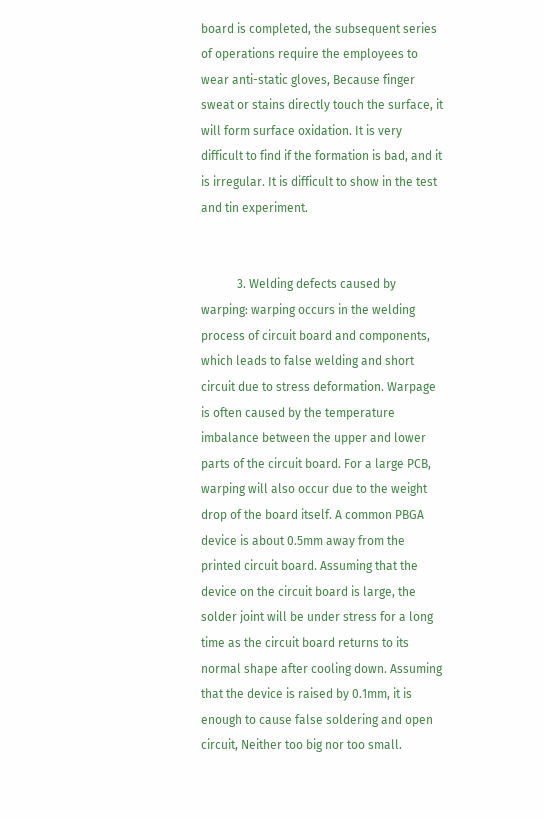board is completed, the subsequent series of operations require the employees to wear anti-static gloves, Because finger sweat or stains directly touch the surface, it will form surface oxidation. It is very difficult to find if the formation is bad, and it is irregular. It is difficult to show in the test and tin experiment.


            3. Welding defects caused by warping: warping occurs in the welding process of circuit board and components, which leads to false welding and short circuit due to stress deformation. Warpage is often caused by the temperature imbalance between the upper and lower parts of the circuit board. For a large PCB, warping will also occur due to the weight drop of the board itself. A common PBGA device is about 0.5mm away from the printed circuit board. Assuming that the device on the circuit board is large, the solder joint will be under stress for a long time as the circuit board returns to its normal shape after cooling down. Assuming that the device is raised by 0.1mm, it is enough to cause false soldering and open circuit, Neither too big nor too small.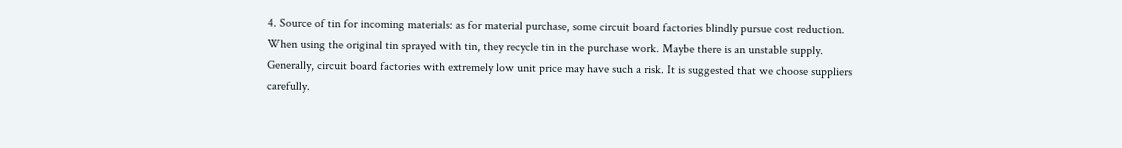4. Source of tin for incoming materials: as for material purchase, some circuit board factories blindly pursue cost reduction. When using the original tin sprayed with tin, they recycle tin in the purchase work. Maybe there is an unstable supply. Generally, circuit board factories with extremely low unit price may have such a risk. It is suggested that we choose suppliers carefully.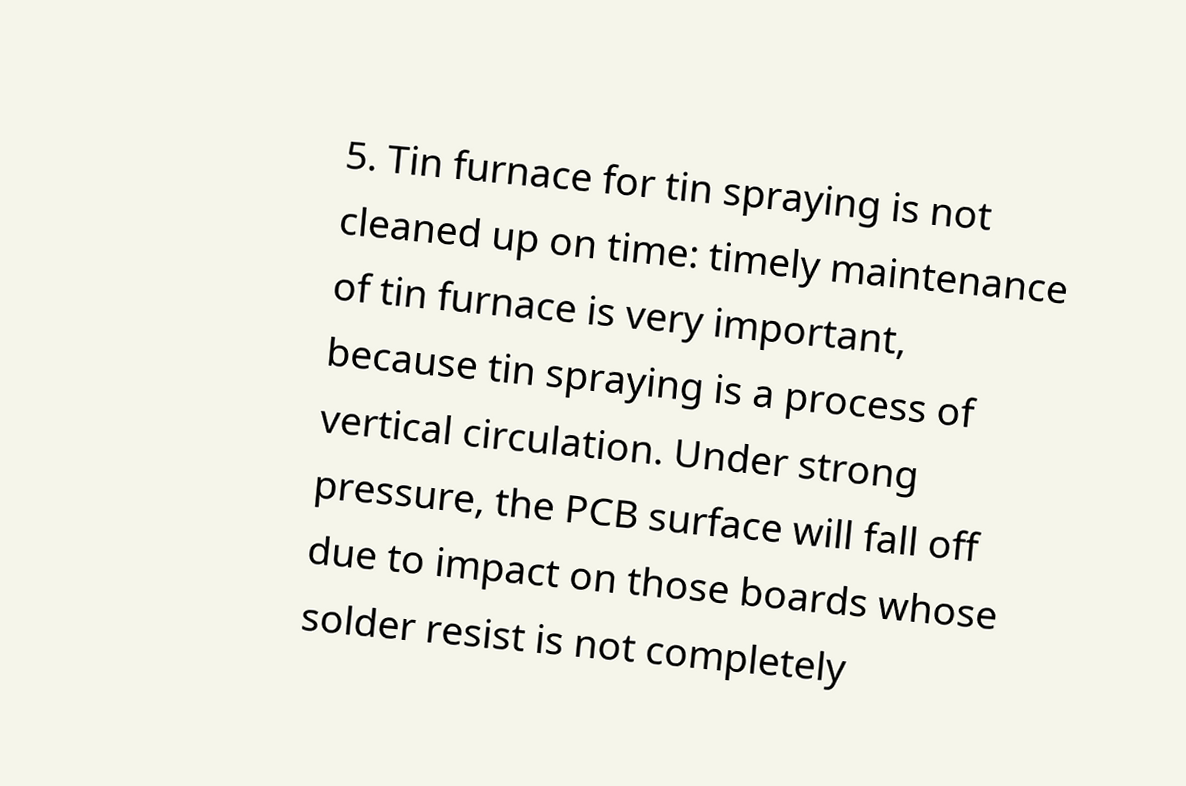5. Tin furnace for tin spraying is not cleaned up on time: timely maintenance of tin furnace is very important, because tin spraying is a process of vertical circulation. Under strong pressure, the PCB surface will fall off due to impact on those boards whose solder resist is not completely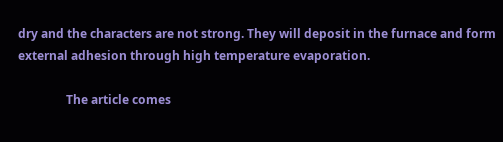dry and the characters are not strong. They will deposit in the furnace and form external adhesion through high temperature evaporation.

                The article comes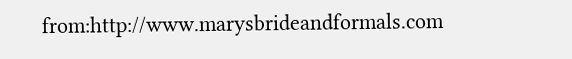from:http://www.marysbrideandformals.com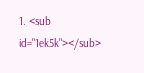1. <sub id="1ek5k"></sub>